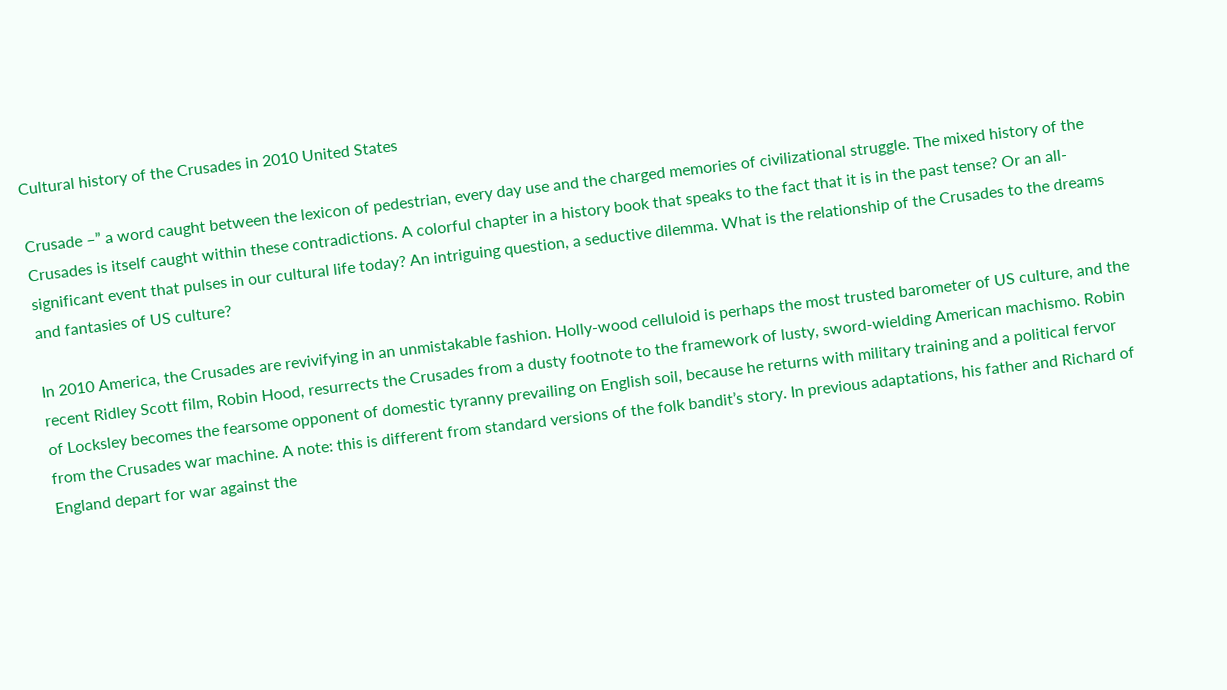Cultural history of the Crusades in 2010 United States

Crusade –” a word caught between the lexicon of pedestrian, every day use and the charged memories of civilizational struggle. The mixed history of the Crusades is itself caught within these contradictions. A colorful chapter in a history book that speaks to the fact that it is in the past tense? Or an all-significant event that pulses in our cultural life today? An intriguing question, a seductive dilemma. What is the relationship of the Crusades to the dreams and fantasies of US culture?

In 2010 America, the Crusades are revivifying in an unmistakable fashion. Holly-wood celluloid is perhaps the most trusted barometer of US culture, and the recent Ridley Scott film, Robin Hood, resurrects the Crusades from a dusty footnote to the framework of lusty, sword-wielding American machismo. Robin of Locksley becomes the fearsome opponent of domestic tyranny prevailing on English soil, because he returns with military training and a political fervor from the Crusades war machine. A note: this is different from standard versions of the folk bandit’s story. In previous adaptations, his father and Richard of England depart for war against the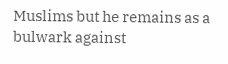Muslims but he remains as a bulwark against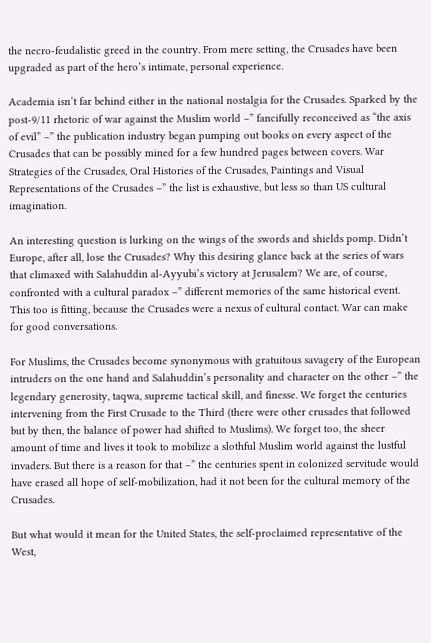the necro-feudalistic greed in the country. From mere setting, the Crusades have been upgraded as part of the hero’s intimate, personal experience.

Academia isn’t far behind either in the national nostalgia for the Crusades. Sparked by the post-9/11 rhetoric of war against the Muslim world –” fancifully reconceived as “the axis of evil” –” the publication industry began pumping out books on every aspect of the Crusades that can be possibly mined for a few hundred pages between covers. War Strategies of the Crusades, Oral Histories of the Crusades, Paintings and Visual Representations of the Crusades –” the list is exhaustive, but less so than US cultural imagination.

An interesting question is lurking on the wings of the swords and shields pomp. Didn’t Europe, after all, lose the Crusades? Why this desiring glance back at the series of wars that climaxed with Salahuddin al-Ayyubi’s victory at Jerusalem? We are, of course, confronted with a cultural paradox –” different memories of the same historical event. This too is fitting, because the Crusades were a nexus of cultural contact. War can make for good conversations.

For Muslims, the Crusades become synonymous with gratuitous savagery of the European intruders on the one hand and Salahuddin’s personality and character on the other –” the legendary generosity, taqwa, supreme tactical skill, and finesse. We forget the centuries intervening from the First Crusade to the Third (there were other crusades that followed but by then, the balance of power had shifted to Muslims). We forget too, the sheer amount of time and lives it took to mobilize a slothful Muslim world against the lustful invaders. But there is a reason for that –” the centuries spent in colonized servitude would have erased all hope of self-mobilization, had it not been for the cultural memory of the Crusades.

But what would it mean for the United States, the self-proclaimed representative of the West,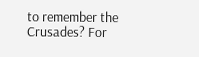to remember the Crusades? For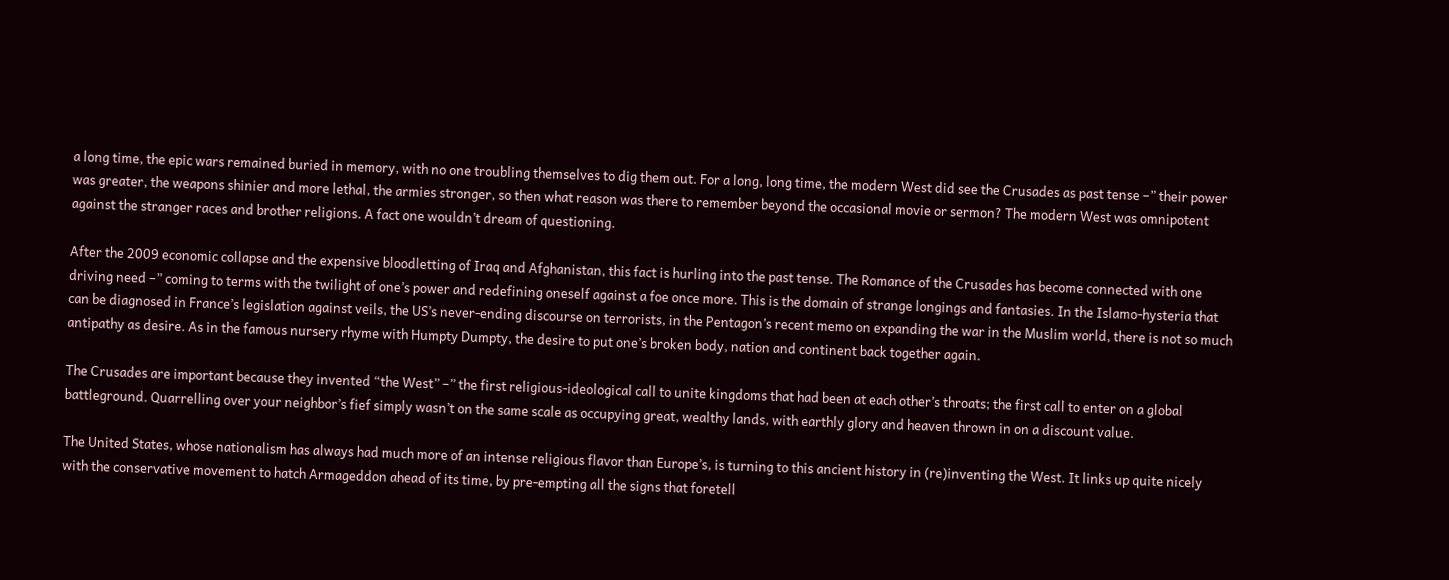a long time, the epic wars remained buried in memory, with no one troubling themselves to dig them out. For a long, long time, the modern West did see the Crusades as past tense –” their power was greater, the weapons shinier and more lethal, the armies stronger, so then what reason was there to remember beyond the occasional movie or sermon? The modern West was omnipotent against the stranger races and brother religions. A fact one wouldn’t dream of questioning.

After the 2009 economic collapse and the expensive bloodletting of Iraq and Afghanistan, this fact is hurling into the past tense. The Romance of the Crusades has become connected with one driving need –” coming to terms with the twilight of one’s power and redefining oneself against a foe once more. This is the domain of strange longings and fantasies. In the Islamo-hysteria that can be diagnosed in France’s legislation against veils, the US’s never-ending discourse on terrorists, in the Pentagon’s recent memo on expanding the war in the Muslim world, there is not so much antipathy as desire. As in the famous nursery rhyme with Humpty Dumpty, the desire to put one’s broken body, nation and continent back together again.

The Crusades are important because they invented “the West” –” the first religious-ideological call to unite kingdoms that had been at each other’s throats; the first call to enter on a global battleground. Quarrelling over your neighbor’s fief simply wasn’t on the same scale as occupying great, wealthy lands, with earthly glory and heaven thrown in on a discount value.

The United States, whose nationalism has always had much more of an intense religious flavor than Europe’s, is turning to this ancient history in (re)inventing the West. It links up quite nicely with the conservative movement to hatch Armageddon ahead of its time, by pre-empting all the signs that foretell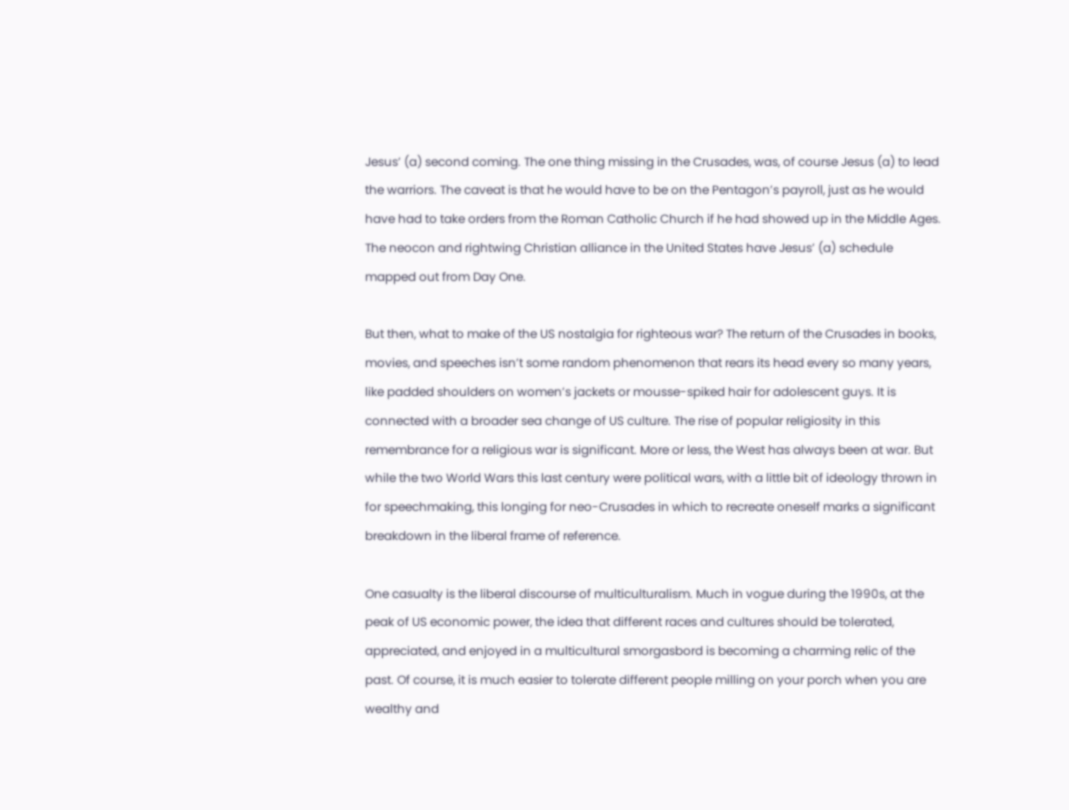Jesus’ (a) second coming. The one thing missing in the Crusades, was, of course Jesus (a) to lead the warriors. The caveat is that he would have to be on the Pentagon’s payroll, just as he would have had to take orders from the Roman Catholic Church if he had showed up in the Middle Ages. The neocon and rightwing Christian alliance in the United States have Jesus’ (a) schedule mapped out from Day One.

But then, what to make of the US nostalgia for righteous war? The return of the Crusades in books, movies, and speeches isn’t some random phenomenon that rears its head every so many years, like padded shoulders on women’s jackets or mousse-spiked hair for adolescent guys. It is connected with a broader sea change of US culture. The rise of popular religiosity in this remembrance for a religious war is significant. More or less, the West has always been at war. But while the two World Wars this last century were political wars, with a little bit of ideology thrown in for speechmaking, this longing for neo-Crusades in which to recreate oneself marks a significant breakdown in the liberal frame of reference.

One casualty is the liberal discourse of multiculturalism. Much in vogue during the 1990s, at the peak of US economic power, the idea that different races and cultures should be tolerated, appreciated, and enjoyed in a multicultural smorgasbord is becoming a charming relic of the past. Of course, it is much easier to tolerate different people milling on your porch when you are wealthy and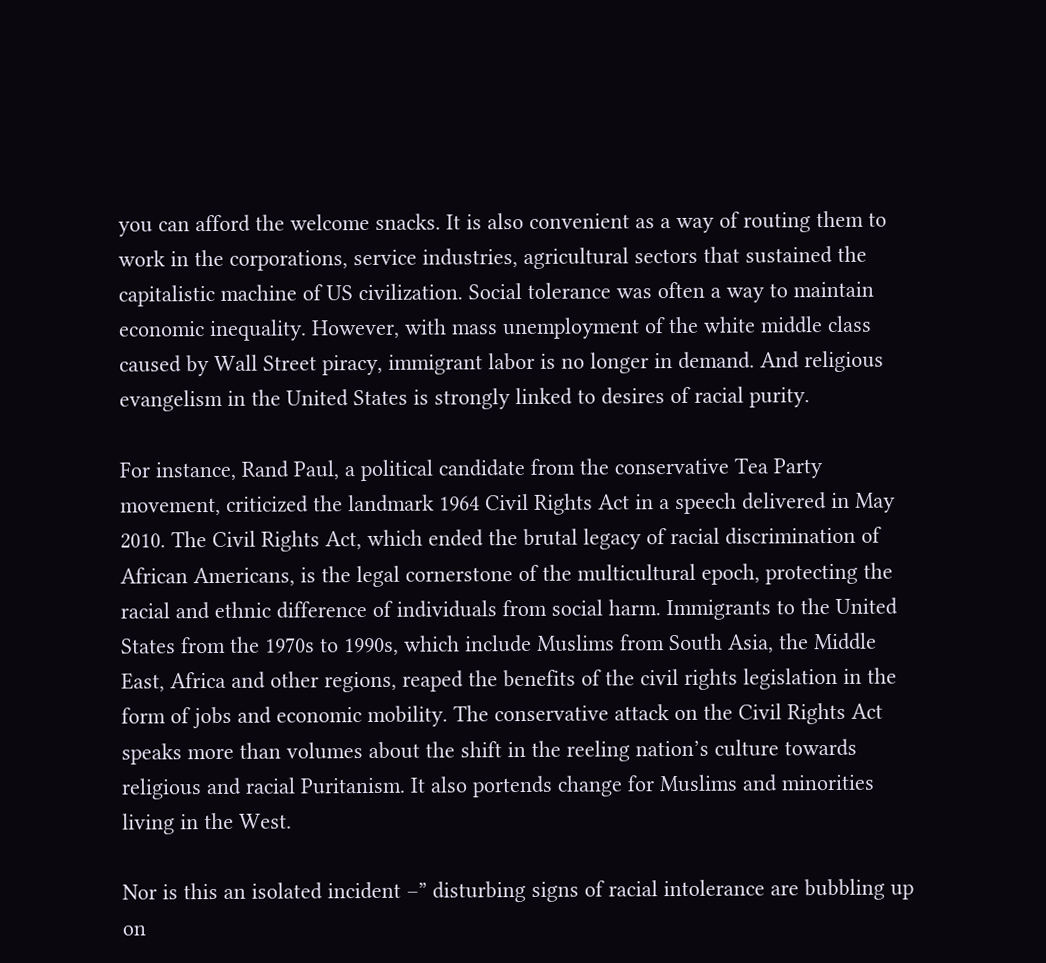you can afford the welcome snacks. It is also convenient as a way of routing them to work in the corporations, service industries, agricultural sectors that sustained the capitalistic machine of US civilization. Social tolerance was often a way to maintain economic inequality. However, with mass unemployment of the white middle class caused by Wall Street piracy, immigrant labor is no longer in demand. And religious evangelism in the United States is strongly linked to desires of racial purity.

For instance, Rand Paul, a political candidate from the conservative Tea Party movement, criticized the landmark 1964 Civil Rights Act in a speech delivered in May 2010. The Civil Rights Act, which ended the brutal legacy of racial discrimination of African Americans, is the legal cornerstone of the multicultural epoch, protecting the racial and ethnic difference of individuals from social harm. Immigrants to the United States from the 1970s to 1990s, which include Muslims from South Asia, the Middle East, Africa and other regions, reaped the benefits of the civil rights legislation in the form of jobs and economic mobility. The conservative attack on the Civil Rights Act speaks more than volumes about the shift in the reeling nation’s culture towards religious and racial Puritanism. It also portends change for Muslims and minorities living in the West.

Nor is this an isolated incident –” disturbing signs of racial intolerance are bubbling up on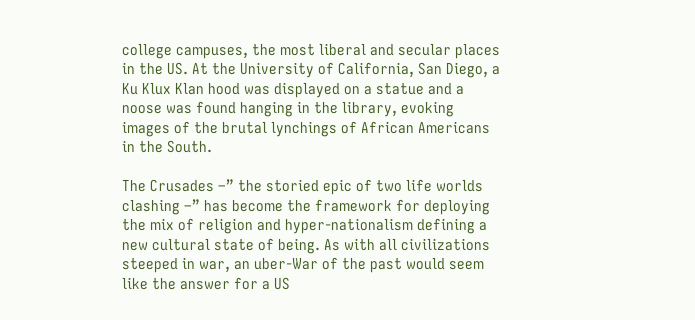college campuses, the most liberal and secular places in the US. At the University of California, San Diego, a Ku Klux Klan hood was displayed on a statue and a noose was found hanging in the library, evoking images of the brutal lynchings of African Americans in the South.

The Crusades –” the storied epic of two life worlds clashing –” has become the framework for deploying the mix of religion and hyper-nationalism defining a new cultural state of being. As with all civilizations steeped in war, an uber-War of the past would seem like the answer for a US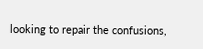looking to repair the confusions,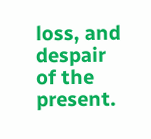loss, and despair of the present.